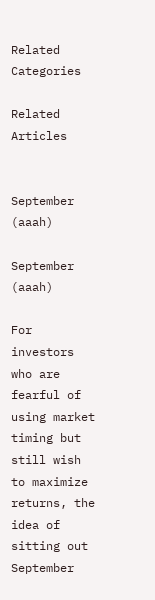Related Categories

Related Articles


September (aaah)

September (aaah)

For investors who are fearful of using market timing but still wish to maximize returns, the idea of sitting out September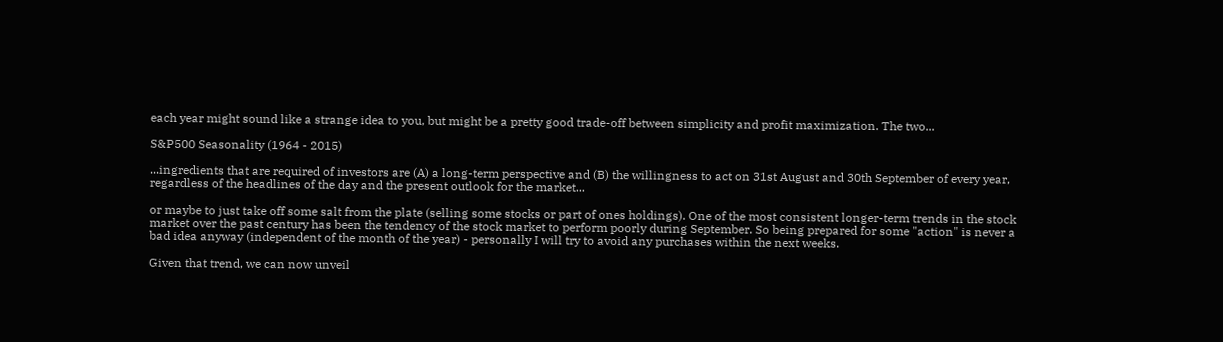each year might sound like a strange idea to you, but might be a pretty good trade-off between simplicity and profit maximization. The two...

S&P500 Seasonality (1964 - 2015)

...ingredients that are required of investors are (A) a long-term perspective and (B) the willingness to act on 31st August and 30th September of every year, regardless of the headlines of the day and the present outlook for the market...

or maybe to just take off some salt from the plate (selling some stocks or part of ones holdings). One of the most consistent longer-term trends in the stock market over the past century has been the tendency of the stock market to perform poorly during September. So being prepared for some "action" is never a bad idea anyway (independent of the month of the year) - personally I will try to avoid any purchases within the next weeks.

Given that trend, we can now unveil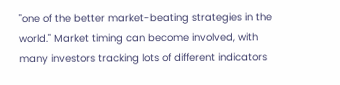"one of the better market-beating strategies in the world." Market timing can become involved, with many investors tracking lots of different indicators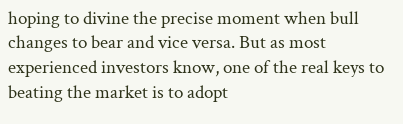hoping to divine the precise moment when bull changes to bear and vice versa. But as most experienced investors know, one of the real keys to beating the market is to adopt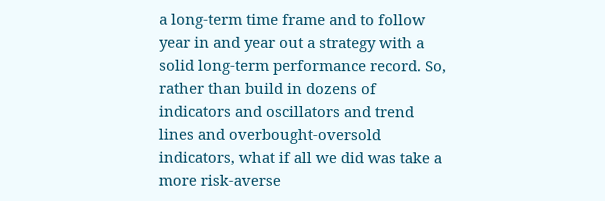a long-term time frame and to follow year in and year out a strategy with a solid long-term performance record. So, rather than build in dozens of indicators and oscillators and trend lines and overbought-oversold indicators, what if all we did was take a more risk-averse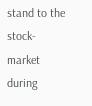stand to the stock-market during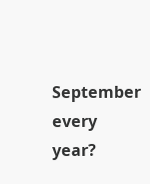September every year?